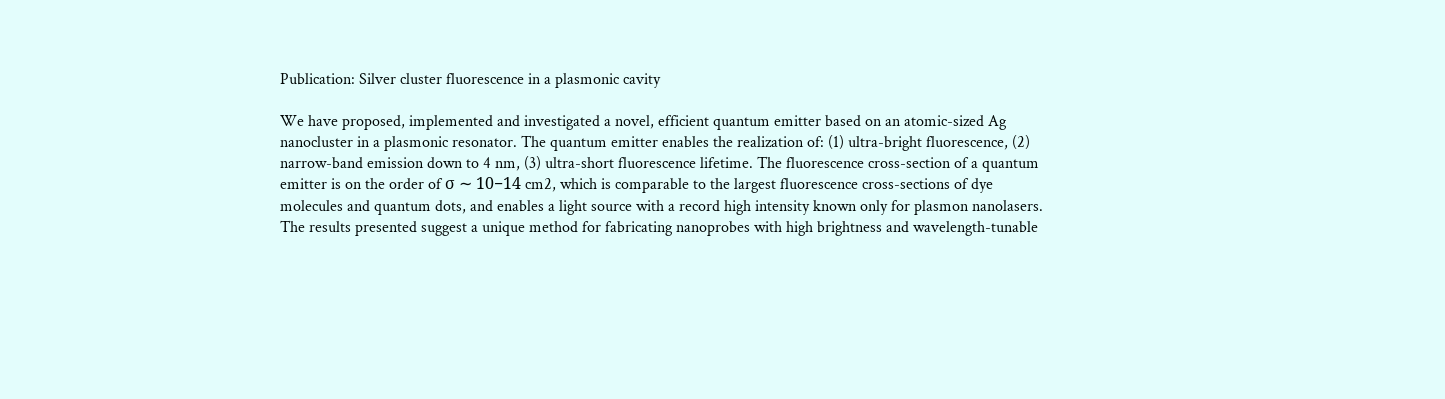Publication: Silver cluster fluorescence in a plasmonic cavity

We have proposed, implemented and investigated a novel, efficient quantum emitter based on an atomic-sized Ag nanocluster in a plasmonic resonator. The quantum emitter enables the realization of: (1) ultra-bright fluorescence, (2) narrow-band emission down to 4 nm, (3) ultra-short fluorescence lifetime. The fluorescence cross-section of a quantum emitter is on the order of σ ∼ 10−14 cm2, which is comparable to the largest fluorescence cross-sections of dye molecules and quantum dots, and enables a light source with a record high intensity known only for plasmon nanolasers. The results presented suggest a unique method for fabricating nanoprobes with high brightness and wavelength-tunable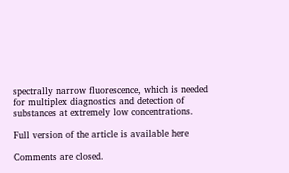spectrally narrow fluorescence, which is needed for multiplex diagnostics and detection of substances at extremely low concentrations.

Full version of the article is available here

Comments are closed.